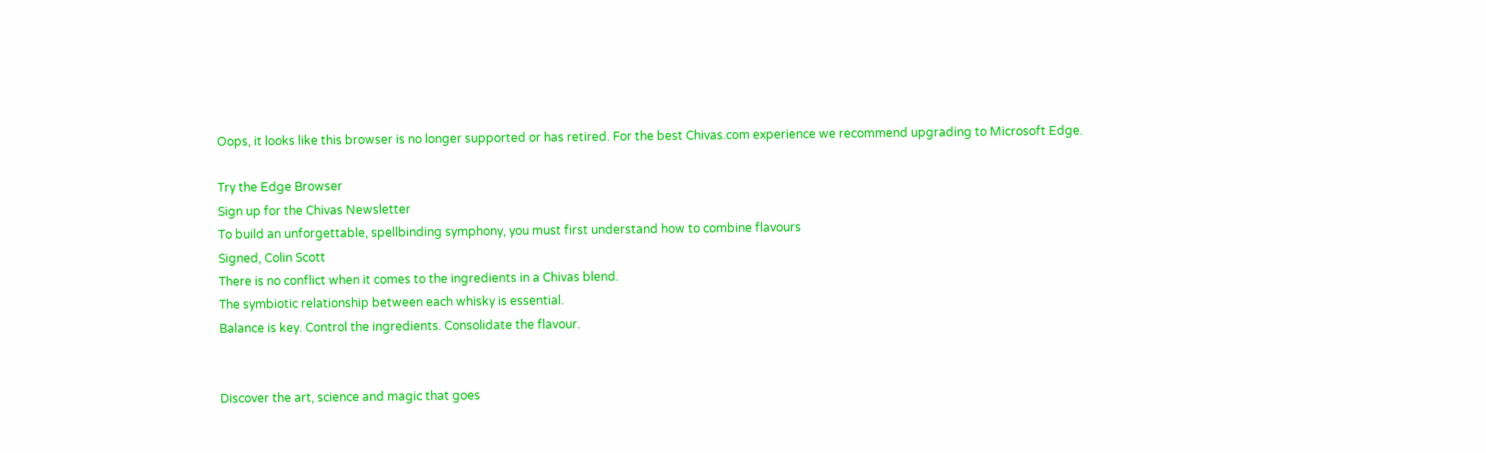Oops, it looks like this browser is no longer supported or has retired. For the best Chivas.com experience we recommend upgrading to Microsoft Edge.

Try the Edge Browser
Sign up for the Chivas Newsletter
To build an unforgettable, spellbinding symphony, you must first understand how to combine flavours
Signed, Colin Scott
There is no conflict when it comes to the ingredients in a Chivas blend.
The symbiotic relationship between each whisky is essential.
Balance is key. Control the ingredients. Consolidate the flavour.


Discover the art, science and magic that goes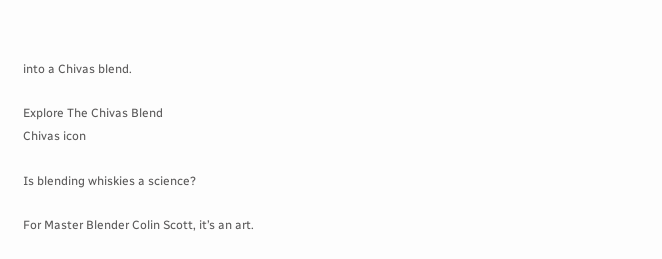into a Chivas blend.

Explore The Chivas Blend
Chivas icon

Is blending whiskies a science?

For Master Blender Colin Scott, it’s an art.